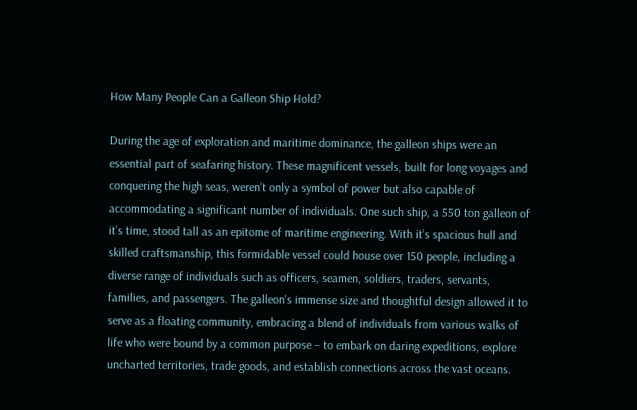How Many People Can a Galleon Ship Hold?

During the age of exploration and maritime dominance, the galleon ships were an essential part of seafaring history. These magnificent vessels, built for long voyages and conquering the high seas, weren’t only a symbol of power but also capable of accommodating a significant number of individuals. One such ship, a 550 ton galleon of it’s time, stood tall as an epitome of maritime engineering. With it’s spacious hull and skilled craftsmanship, this formidable vessel could house over 150 people, including a diverse range of individuals such as officers, seamen, soldiers, traders, servants, families, and passengers. The galleon's immense size and thoughtful design allowed it to serve as a floating community, embracing a blend of individuals from various walks of life who were bound by a common purpose – to embark on daring expeditions, explore uncharted territories, trade goods, and establish connections across the vast oceans.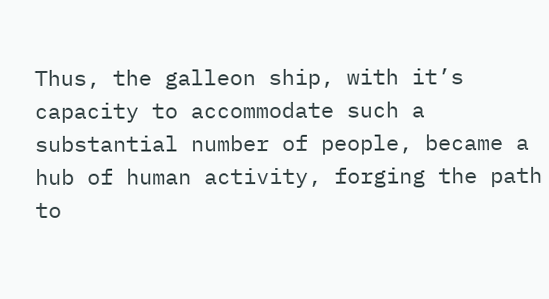Thus, the galleon ship, with it’s capacity to accommodate such a substantial number of people, became a hub of human activity, forging the path to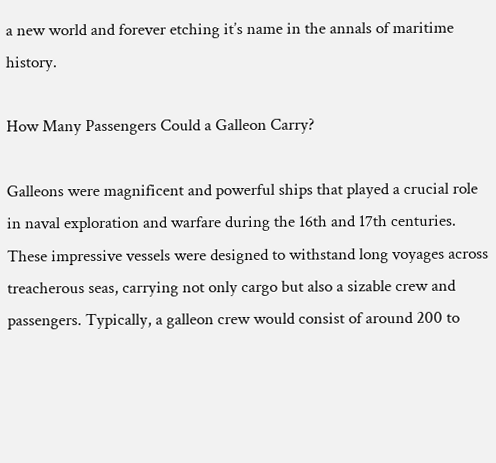a new world and forever etching it’s name in the annals of maritime history.

How Many Passengers Could a Galleon Carry?

Galleons were magnificent and powerful ships that played a crucial role in naval exploration and warfare during the 16th and 17th centuries. These impressive vessels were designed to withstand long voyages across treacherous seas, carrying not only cargo but also a sizable crew and passengers. Typically, a galleon crew would consist of around 200 to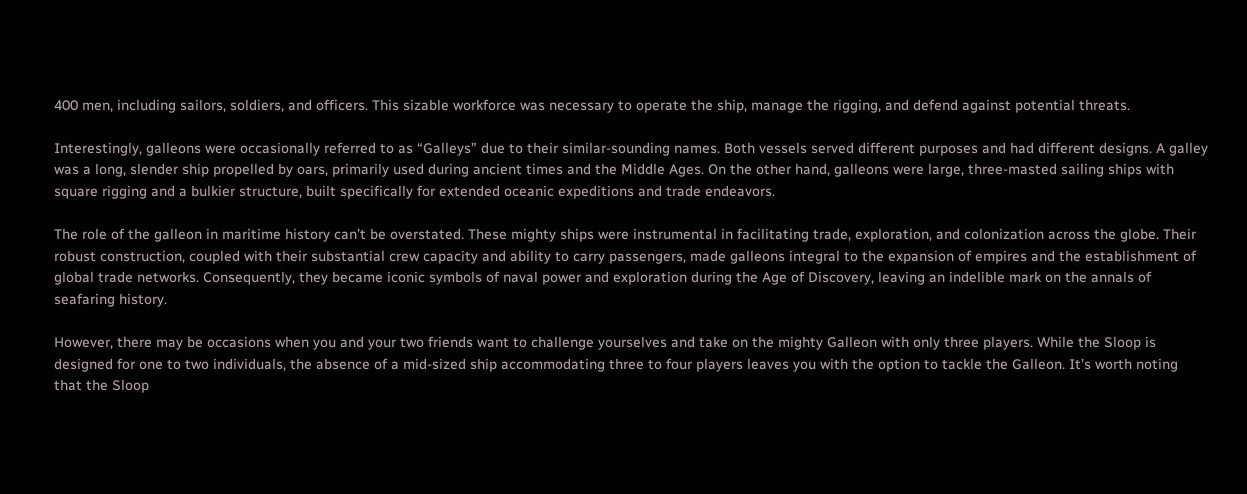400 men, including sailors, soldiers, and officers. This sizable workforce was necessary to operate the ship, manage the rigging, and defend against potential threats.

Interestingly, galleons were occasionally referred to as “Galleys” due to their similar-sounding names. Both vessels served different purposes and had different designs. A galley was a long, slender ship propelled by oars, primarily used during ancient times and the Middle Ages. On the other hand, galleons were large, three-masted sailing ships with square rigging and a bulkier structure, built specifically for extended oceanic expeditions and trade endeavors.

The role of the galleon in maritime history can’t be overstated. These mighty ships were instrumental in facilitating trade, exploration, and colonization across the globe. Their robust construction, coupled with their substantial crew capacity and ability to carry passengers, made galleons integral to the expansion of empires and the establishment of global trade networks. Consequently, they became iconic symbols of naval power and exploration during the Age of Discovery, leaving an indelible mark on the annals of seafaring history.

However, there may be occasions when you and your two friends want to challenge yourselves and take on the mighty Galleon with only three players. While the Sloop is designed for one to two individuals, the absence of a mid-sized ship accommodating three to four players leaves you with the option to tackle the Galleon. It’s worth noting that the Sloop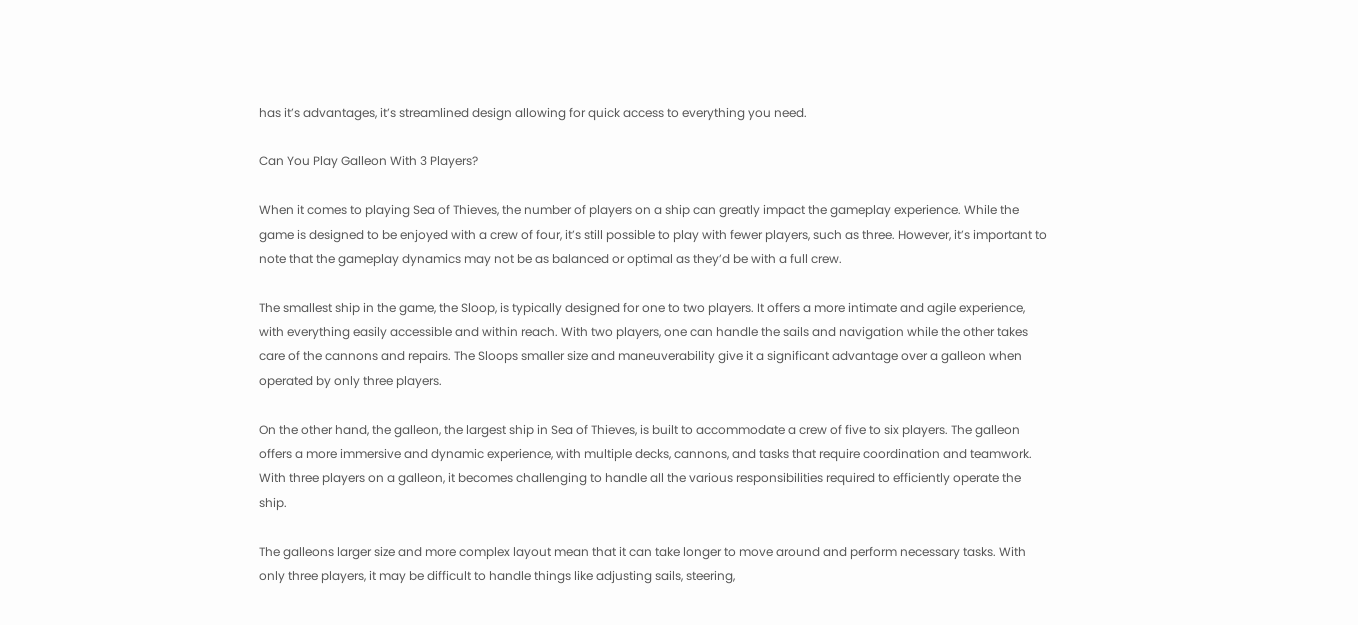has it’s advantages, it’s streamlined design allowing for quick access to everything you need.

Can You Play Galleon With 3 Players?

When it comes to playing Sea of Thieves, the number of players on a ship can greatly impact the gameplay experience. While the game is designed to be enjoyed with a crew of four, it’s still possible to play with fewer players, such as three. However, it’s important to note that the gameplay dynamics may not be as balanced or optimal as they’d be with a full crew.

The smallest ship in the game, the Sloop, is typically designed for one to two players. It offers a more intimate and agile experience, with everything easily accessible and within reach. With two players, one can handle the sails and navigation while the other takes care of the cannons and repairs. The Sloops smaller size and maneuverability give it a significant advantage over a galleon when operated by only three players.

On the other hand, the galleon, the largest ship in Sea of Thieves, is built to accommodate a crew of five to six players. The galleon offers a more immersive and dynamic experience, with multiple decks, cannons, and tasks that require coordination and teamwork. With three players on a galleon, it becomes challenging to handle all the various responsibilities required to efficiently operate the ship.

The galleons larger size and more complex layout mean that it can take longer to move around and perform necessary tasks. With only three players, it may be difficult to handle things like adjusting sails, steering,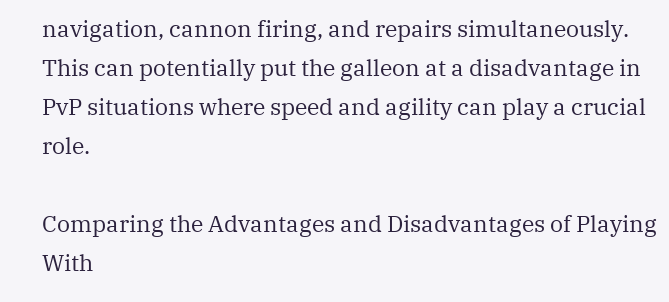navigation, cannon firing, and repairs simultaneously. This can potentially put the galleon at a disadvantage in PvP situations where speed and agility can play a crucial role.

Comparing the Advantages and Disadvantages of Playing With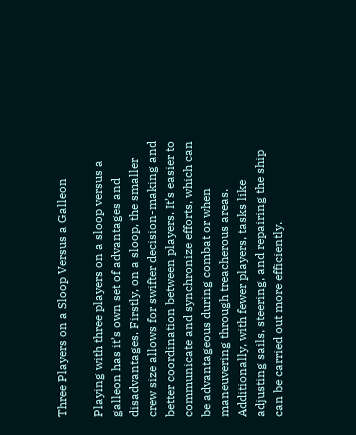Three Players on a Sloop Versus a Galleon

Playing with three players on a sloop versus a galleon has it’s own set of advantages and disadvantages. Firstly, on a sloop, the smaller crew size allows for swifter decision-making and better coordination between players. It’s easier to communicate and synchronize efforts, which can be advantageous during combat or when maneuvering through treacherous areas. Additionally, with fewer players, tasks like adjusting sails, steering, and repairing the ship can be carried out more efficiently.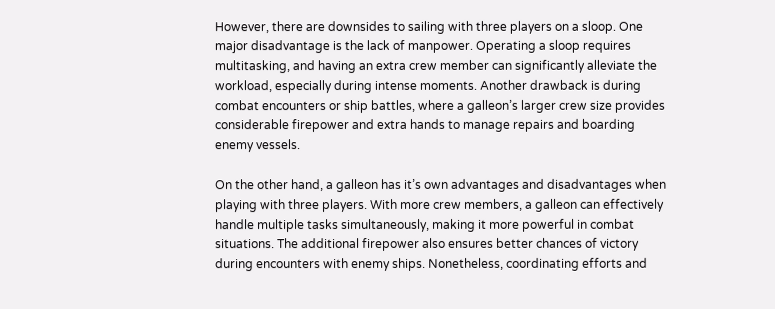However, there are downsides to sailing with three players on a sloop. One major disadvantage is the lack of manpower. Operating a sloop requires multitasking, and having an extra crew member can significantly alleviate the workload, especially during intense moments. Another drawback is during combat encounters or ship battles, where a galleon’s larger crew size provides considerable firepower and extra hands to manage repairs and boarding enemy vessels.

On the other hand, a galleon has it’s own advantages and disadvantages when playing with three players. With more crew members, a galleon can effectively handle multiple tasks simultaneously, making it more powerful in combat situations. The additional firepower also ensures better chances of victory during encounters with enemy ships. Nonetheless, coordinating efforts and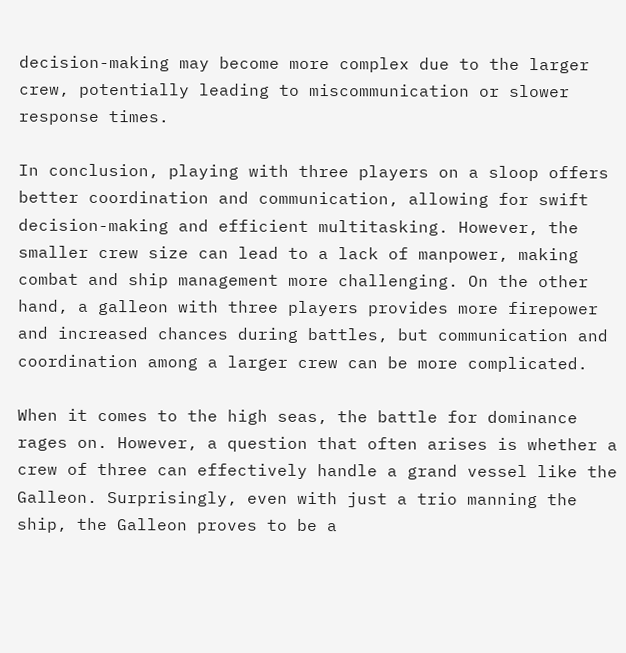decision-making may become more complex due to the larger crew, potentially leading to miscommunication or slower response times.

In conclusion, playing with three players on a sloop offers better coordination and communication, allowing for swift decision-making and efficient multitasking. However, the smaller crew size can lead to a lack of manpower, making combat and ship management more challenging. On the other hand, a galleon with three players provides more firepower and increased chances during battles, but communication and coordination among a larger crew can be more complicated.

When it comes to the high seas, the battle for dominance rages on. However, a question that often arises is whether a crew of three can effectively handle a grand vessel like the Galleon. Surprisingly, even with just a trio manning the ship, the Galleon proves to be a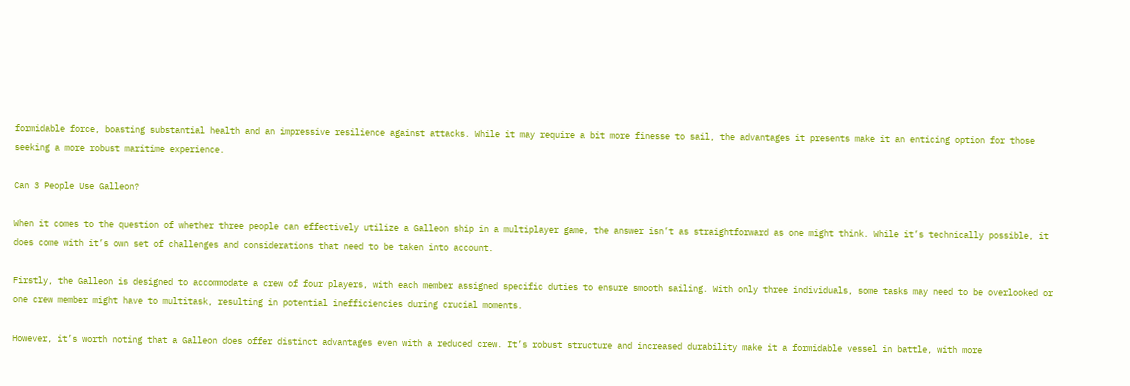formidable force, boasting substantial health and an impressive resilience against attacks. While it may require a bit more finesse to sail, the advantages it presents make it an enticing option for those seeking a more robust maritime experience.

Can 3 People Use Galleon?

When it comes to the question of whether three people can effectively utilize a Galleon ship in a multiplayer game, the answer isn’t as straightforward as one might think. While it’s technically possible, it does come with it’s own set of challenges and considerations that need to be taken into account.

Firstly, the Galleon is designed to accommodate a crew of four players, with each member assigned specific duties to ensure smooth sailing. With only three individuals, some tasks may need to be overlooked or one crew member might have to multitask, resulting in potential inefficiencies during crucial moments.

However, it’s worth noting that a Galleon does offer distinct advantages even with a reduced crew. It’s robust structure and increased durability make it a formidable vessel in battle, with more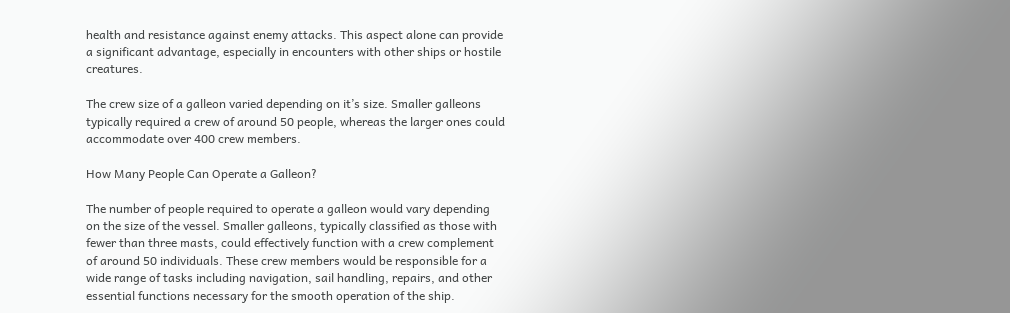health and resistance against enemy attacks. This aspect alone can provide a significant advantage, especially in encounters with other ships or hostile creatures.

The crew size of a galleon varied depending on it’s size. Smaller galleons typically required a crew of around 50 people, whereas the larger ones could accommodate over 400 crew members.

How Many People Can Operate a Galleon?

The number of people required to operate a galleon would vary depending on the size of the vessel. Smaller galleons, typically classified as those with fewer than three masts, could effectively function with a crew complement of around 50 individuals. These crew members would be responsible for a wide range of tasks including navigation, sail handling, repairs, and other essential functions necessary for the smooth operation of the ship.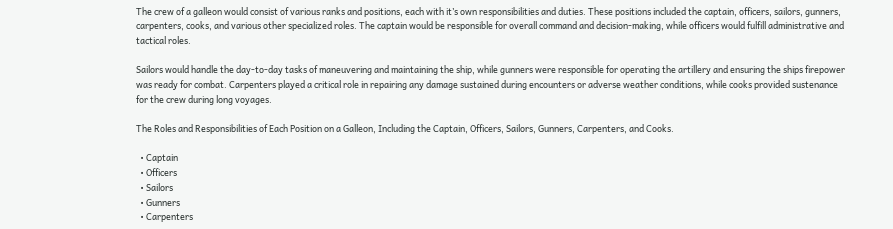The crew of a galleon would consist of various ranks and positions, each with it’s own responsibilities and duties. These positions included the captain, officers, sailors, gunners, carpenters, cooks, and various other specialized roles. The captain would be responsible for overall command and decision-making, while officers would fulfill administrative and tactical roles.

Sailors would handle the day-to-day tasks of maneuvering and maintaining the ship, while gunners were responsible for operating the artillery and ensuring the ships firepower was ready for combat. Carpenters played a critical role in repairing any damage sustained during encounters or adverse weather conditions, while cooks provided sustenance for the crew during long voyages.

The Roles and Responsibilities of Each Position on a Galleon, Including the Captain, Officers, Sailors, Gunners, Carpenters, and Cooks.

  • Captain
  • Officers
  • Sailors
  • Gunners
  • Carpenters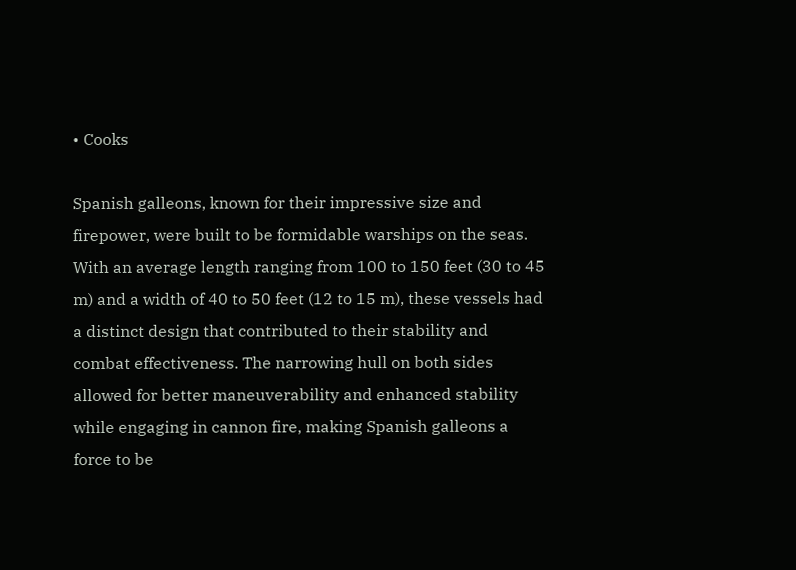• Cooks

Spanish galleons, known for their impressive size and firepower, were built to be formidable warships on the seas. With an average length ranging from 100 to 150 feet (30 to 45 m) and a width of 40 to 50 feet (12 to 15 m), these vessels had a distinct design that contributed to their stability and combat effectiveness. The narrowing hull on both sides allowed for better maneuverability and enhanced stability while engaging in cannon fire, making Spanish galleons a force to be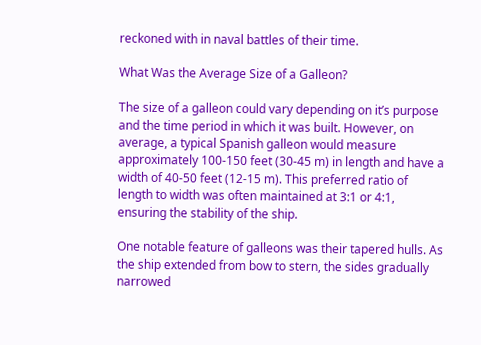reckoned with in naval battles of their time.

What Was the Average Size of a Galleon?

The size of a galleon could vary depending on it’s purpose and the time period in which it was built. However, on average, a typical Spanish galleon would measure approximately 100-150 feet (30-45 m) in length and have a width of 40-50 feet (12-15 m). This preferred ratio of length to width was often maintained at 3:1 or 4:1, ensuring the stability of the ship.

One notable feature of galleons was their tapered hulls. As the ship extended from bow to stern, the sides gradually narrowed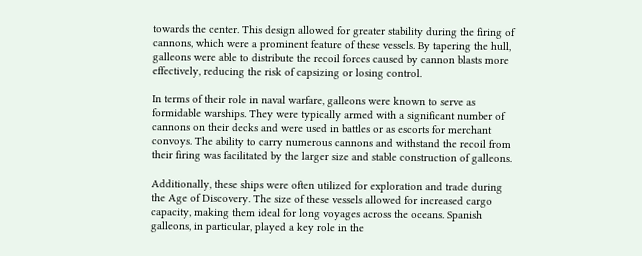towards the center. This design allowed for greater stability during the firing of cannons, which were a prominent feature of these vessels. By tapering the hull, galleons were able to distribute the recoil forces caused by cannon blasts more effectively, reducing the risk of capsizing or losing control.

In terms of their role in naval warfare, galleons were known to serve as formidable warships. They were typically armed with a significant number of cannons on their decks and were used in battles or as escorts for merchant convoys. The ability to carry numerous cannons and withstand the recoil from their firing was facilitated by the larger size and stable construction of galleons.

Additionally, these ships were often utilized for exploration and trade during the Age of Discovery. The size of these vessels allowed for increased cargo capacity, making them ideal for long voyages across the oceans. Spanish galleons, in particular, played a key role in the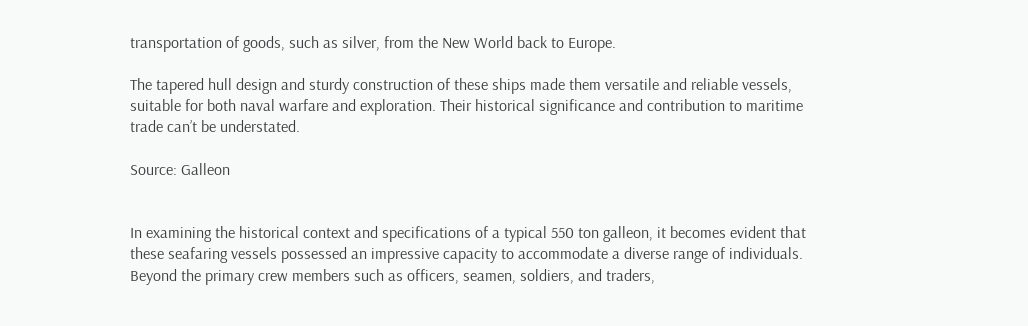transportation of goods, such as silver, from the New World back to Europe.

The tapered hull design and sturdy construction of these ships made them versatile and reliable vessels, suitable for both naval warfare and exploration. Their historical significance and contribution to maritime trade can’t be understated.

Source: Galleon


In examining the historical context and specifications of a typical 550 ton galleon, it becomes evident that these seafaring vessels possessed an impressive capacity to accommodate a diverse range of individuals. Beyond the primary crew members such as officers, seamen, soldiers, and traders,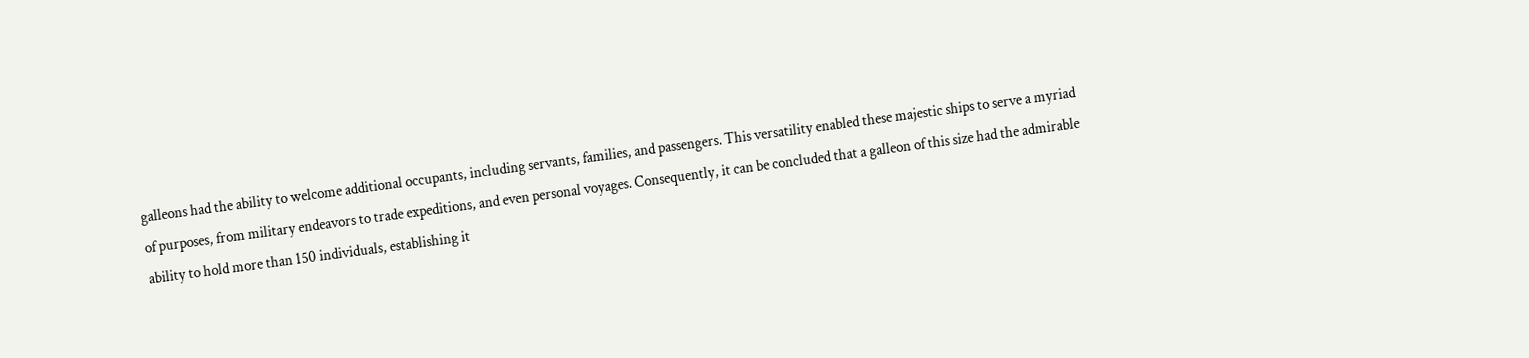galleons had the ability to welcome additional occupants, including servants, families, and passengers. This versatility enabled these majestic ships to serve a myriad of purposes, from military endeavors to trade expeditions, and even personal voyages. Consequently, it can be concluded that a galleon of this size had the admirable ability to hold more than 150 individuals, establishing it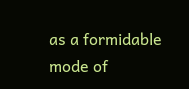as a formidable mode of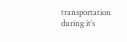transportation during it’s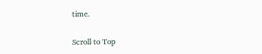time.

Scroll to Top